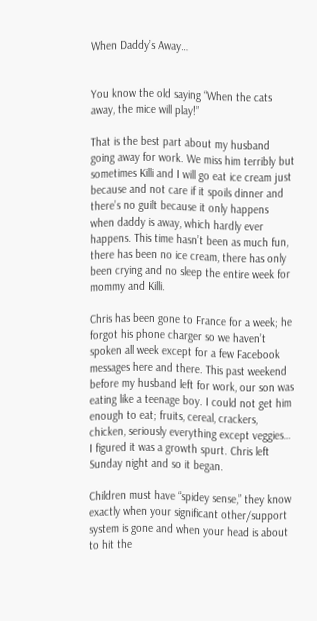When Daddy’s Away…


You know the old saying “When the cats away, the mice will play!”

That is the best part about my husband going away for work. We miss him terribly but sometimes Killi and I will go eat ice cream just because and not care if it spoils dinner and there’s no guilt because it only happens when daddy is away, which hardly ever happens. This time hasn’t been as much fun, there has been no ice cream, there has only been crying and no sleep the entire week for mommy and Killi.

Chris has been gone to France for a week; he forgot his phone charger so we haven’t spoken all week except for a few Facebook messages here and there. This past weekend before my husband left for work, our son was eating like a teenage boy. I could not get him enough to eat; fruits, cereal, crackers, chicken, seriously everything except veggies…  I figured it was a growth spurt. Chris left Sunday night and so it began.

Children must have “spidey sense,” they know exactly when your significant other/support system is gone and when your head is about to hit the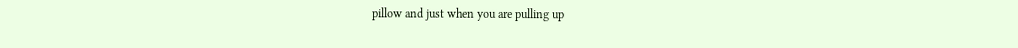pillow and just when you are pulling up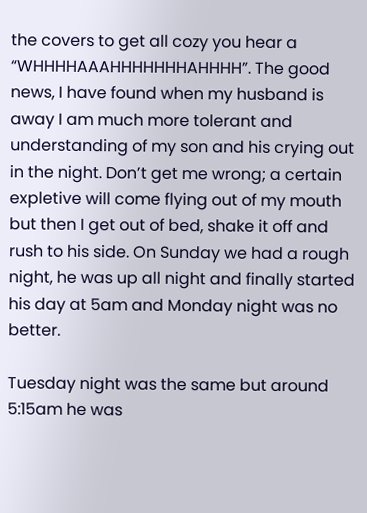the covers to get all cozy you hear a “WHHHHAAAHHHHHHHAHHHH”. The good news, I have found when my husband is away I am much more tolerant and understanding of my son and his crying out in the night. Don’t get me wrong; a certain expletive will come flying out of my mouth but then I get out of bed, shake it off and rush to his side. On Sunday we had a rough night, he was up all night and finally started his day at 5am and Monday night was no better.

Tuesday night was the same but around 5:15am he was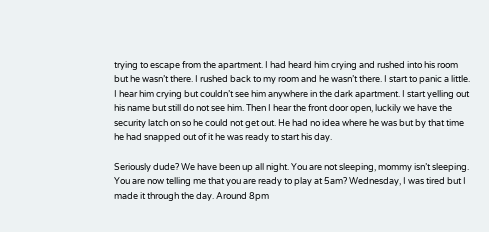trying to escape from the apartment. I had heard him crying and rushed into his room but he wasn’t there. I rushed back to my room and he wasn’t there. I start to panic a little. I hear him crying but couldn’t see him anywhere in the dark apartment. I start yelling out his name but still do not see him. Then I hear the front door open, luckily we have the security latch on so he could not get out. He had no idea where he was but by that time he had snapped out of it he was ready to start his day.

Seriously dude? We have been up all night. You are not sleeping, mommy isn’t sleeping. You are now telling me that you are ready to play at 5am? Wednesday, I was tired but I made it through the day. Around 8pm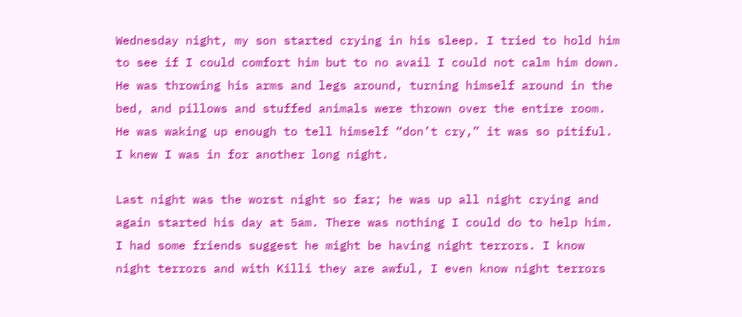Wednesday night, my son started crying in his sleep. I tried to hold him to see if I could comfort him but to no avail I could not calm him down. He was throwing his arms and legs around, turning himself around in the bed, and pillows and stuffed animals were thrown over the entire room. He was waking up enough to tell himself “don’t cry,” it was so pitiful. I knew I was in for another long night.

Last night was the worst night so far; he was up all night crying and again started his day at 5am. There was nothing I could do to help him. I had some friends suggest he might be having night terrors. I know night terrors and with Killi they are awful, I even know night terrors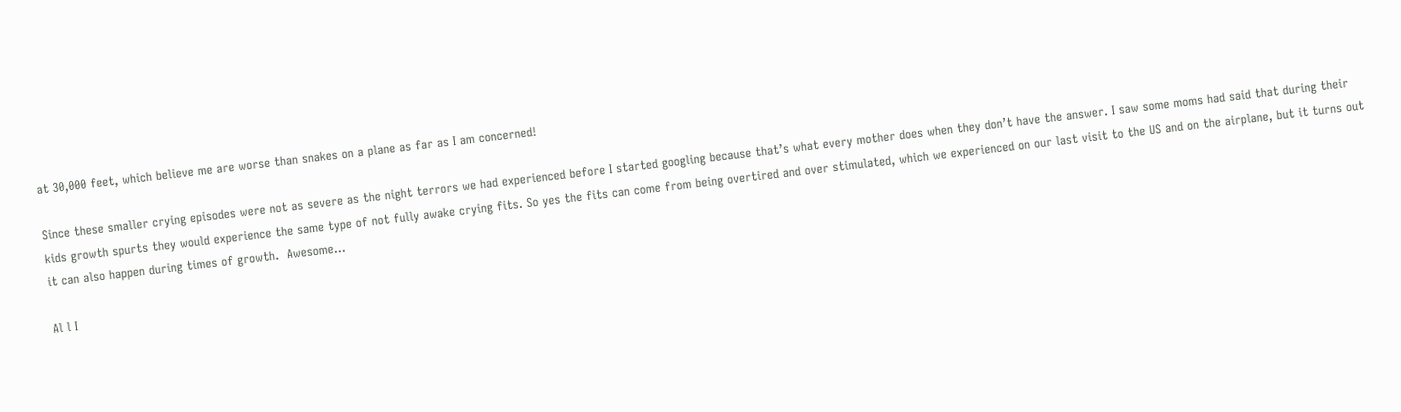at 30,000 feet, which believe me are worse than snakes on a plane as far as I am concerned!

Since these smaller crying episodes were not as severe as the night terrors we had experienced before I started googling because that’s what every mother does when they don’t have the answer. I saw some moms had said that during their kids growth spurts they would experience the same type of not fully awake crying fits. So yes the fits can come from being overtired and over stimulated, which we experienced on our last visit to the US and on the airplane, but it turns out it can also happen during times of growth.  Awesome…

Al l I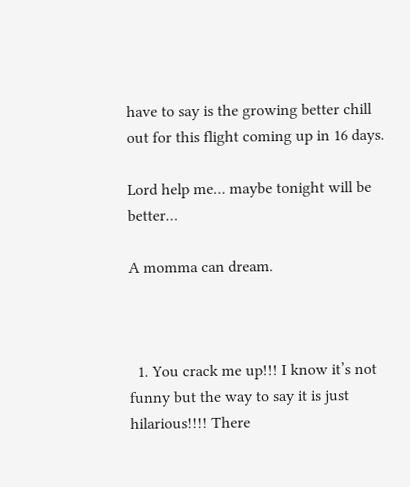have to say is the growing better chill out for this flight coming up in 16 days.

Lord help me… maybe tonight will be better…

A momma can dream.



  1. You crack me up!!! I know it’s not funny but the way to say it is just hilarious!!!! There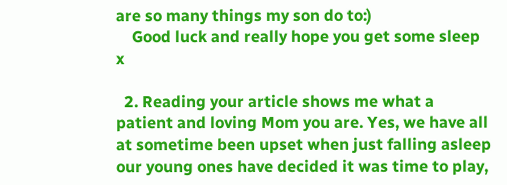are so many things my son do to:)
    Good luck and really hope you get some sleep x

  2. Reading your article shows me what a patient and loving Mom you are. Yes, we have all at sometime been upset when just falling asleep our young ones have decided it was time to play,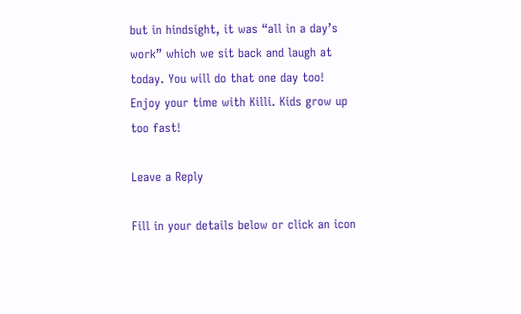but in hindsight, it was “all in a day’s work” which we sit back and laugh at today. You will do that one day too! Enjoy your time with Killi. Kids grow up too fast!

Leave a Reply

Fill in your details below or click an icon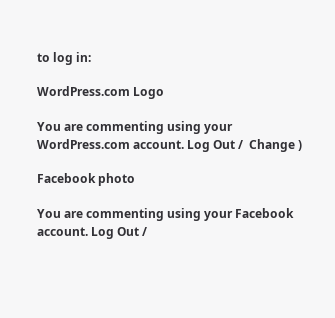to log in:

WordPress.com Logo

You are commenting using your WordPress.com account. Log Out /  Change )

Facebook photo

You are commenting using your Facebook account. Log Out /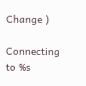Change )

Connecting to %s